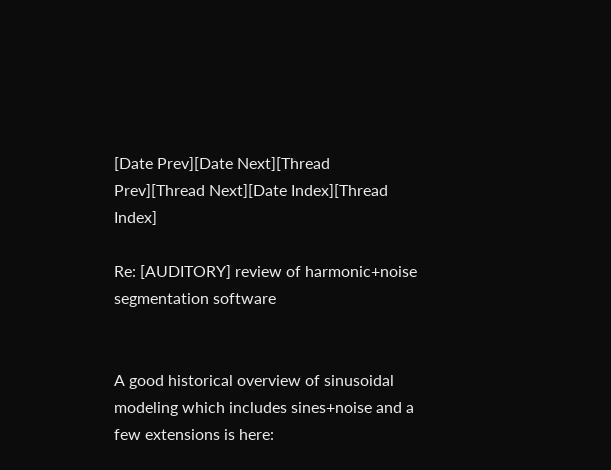[Date Prev][Date Next][Thread Prev][Thread Next][Date Index][Thread Index]

Re: [AUDITORY] review of harmonic+noise segmentation software


A good historical overview of sinusoidal modeling which includes sines+noise and a few extensions is here: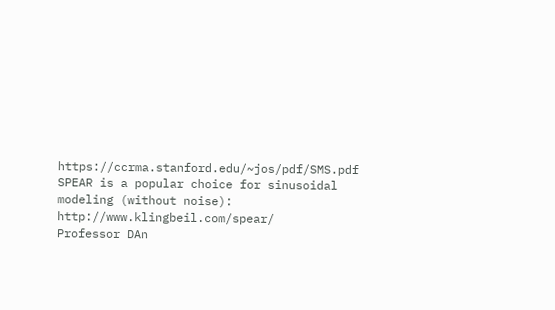https://ccrma.stanford.edu/~jos/pdf/SMS.pdf
SPEAR is a popular choice for sinusoidal modeling (without noise): http://www.klingbeil.com/spear/
Professor DAn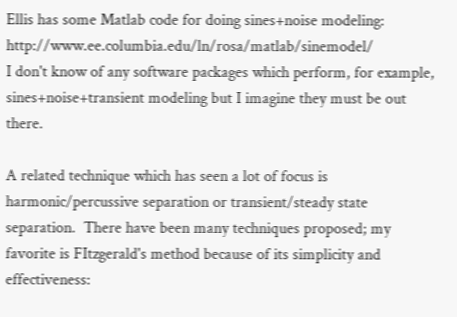Ellis has some Matlab code for doing sines+noise modeling: http://www.ee.columbia.edu/ln/rosa/matlab/sinemodel/
I don't know of any software packages which perform, for example, sines+noise+transient modeling but I imagine they must be out there.

A related technique which has seen a lot of focus is harmonic/percussive separation or transient/steady state separation.  There have been many techniques proposed; my favorite is FItzgerald's method because of its simplicity and effectiveness: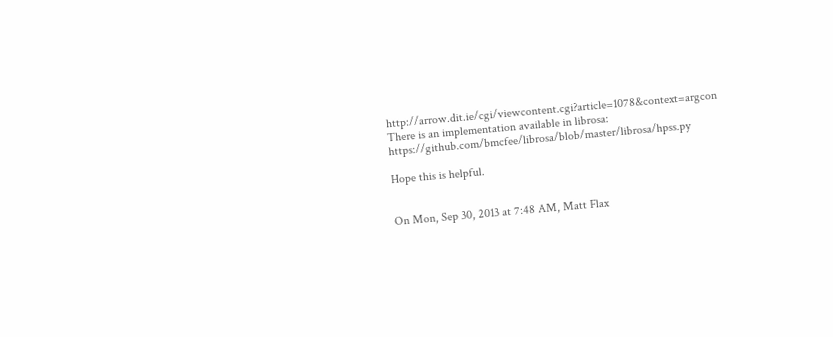http://arrow.dit.ie/cgi/viewcontent.cgi?article=1078&context=argcon
There is an implementation available in librosa: https://github.com/bmcfee/librosa/blob/master/librosa/hpss.py

Hope this is helpful.


On Mon, Sep 30, 2013 at 7:48 AM, Matt Flax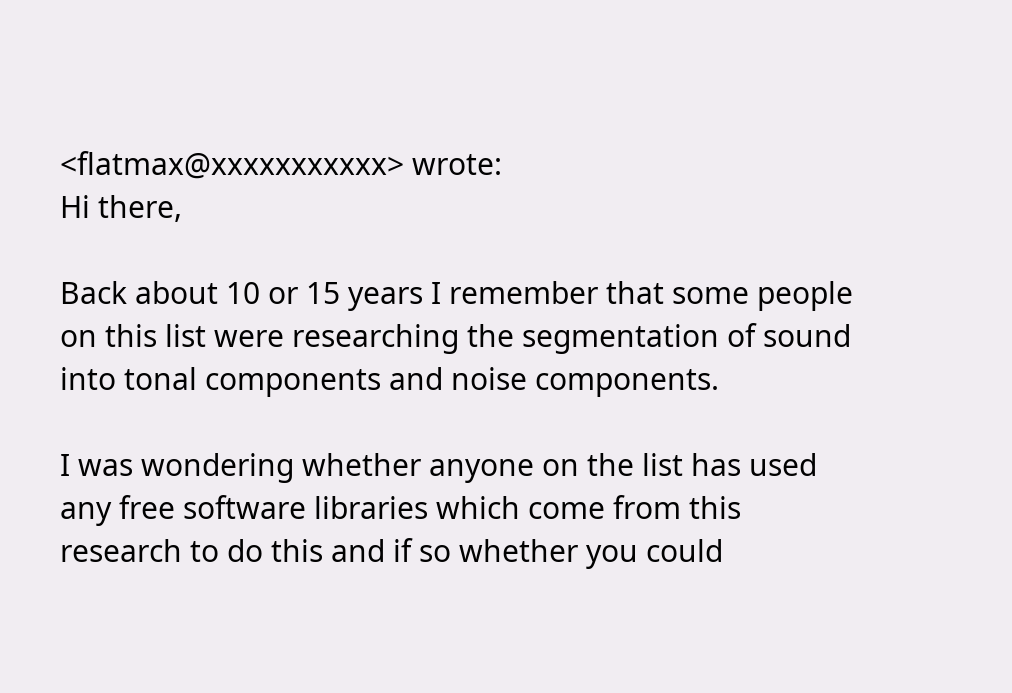<flatmax@xxxxxxxxxxx> wrote:
Hi there,

Back about 10 or 15 years I remember that some people on this list were researching the segmentation of sound into tonal components and noise components.

I was wondering whether anyone on the list has used any free software libraries which come from this research to do this and if so whether you could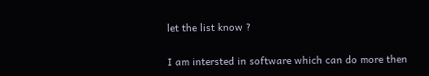let the list know ?

I am intersted in software which can do more then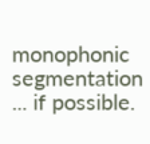monophonic segmentation ... if possible.